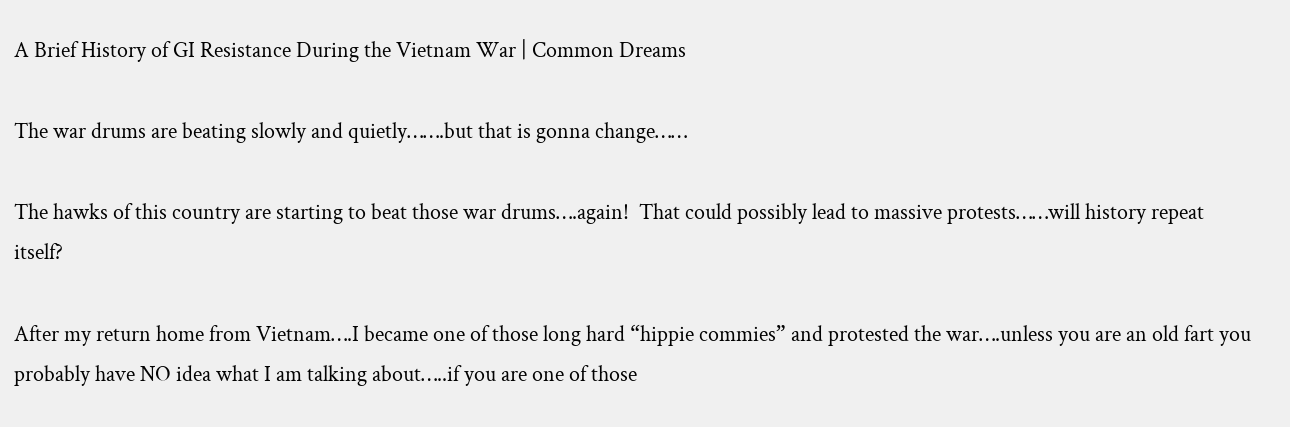A Brief History of GI Resistance During the Vietnam War | Common Dreams

The war drums are beating slowly and quietly…….but that is gonna change……

The hawks of this country are starting to beat those war drums….again!  That could possibly lead to massive protests……will history repeat itself?

After my return home from Vietnam….I became one of those long hard “hippie commies” and protested the war….unless you are an old fart you probably have NO idea what I am talking about…..if you are one of those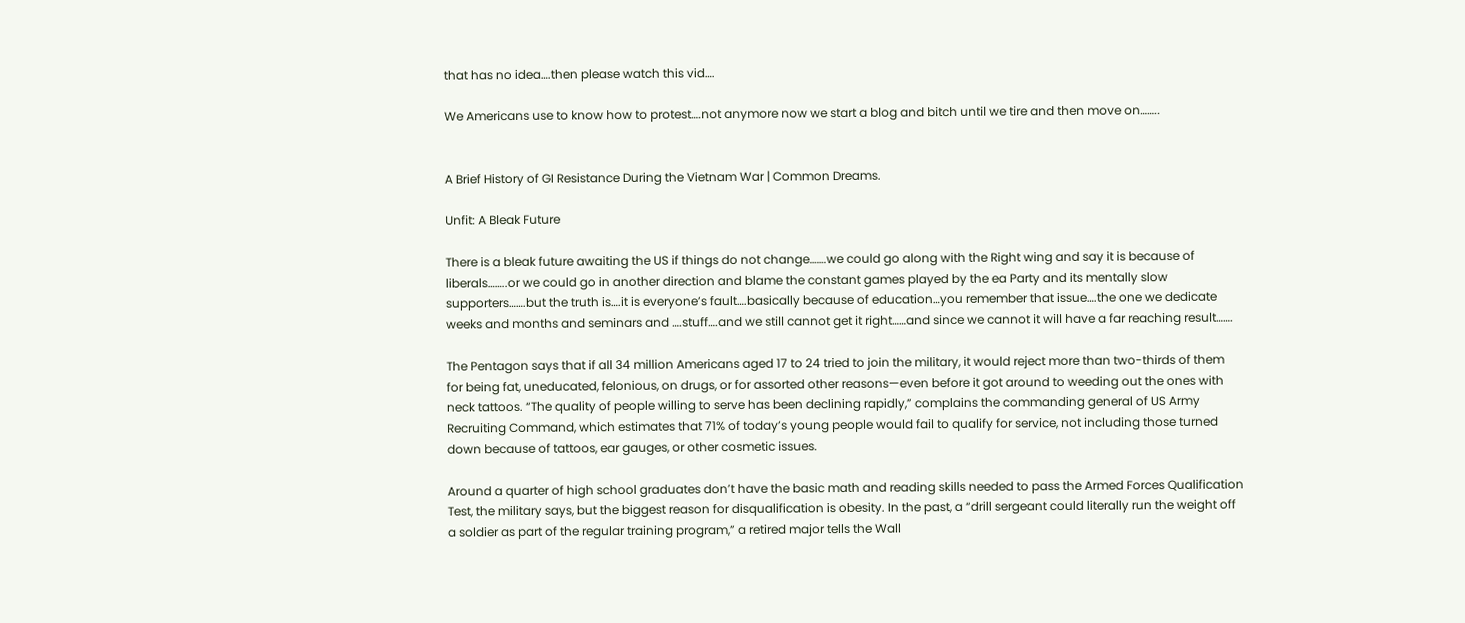that has no idea….then please watch this vid….

We Americans use to know how to protest….not anymore now we start a blog and bitch until we tire and then move on……..


A Brief History of GI Resistance During the Vietnam War | Common Dreams.

Unfit: A Bleak Future

There is a bleak future awaiting the US if things do not change…….we could go along with the Right wing and say it is because of liberals……..or we could go in another direction and blame the constant games played by the ea Party and its mentally slow supporters…….but the truth is….it is everyone’s fault….basically because of education…you remember that issue….the one we dedicate weeks and months and seminars and ….stuff….and we still cannot get it right……and since we cannot it will have a far reaching result…….

The Pentagon says that if all 34 million Americans aged 17 to 24 tried to join the military, it would reject more than two-thirds of them for being fat, uneducated, felonious, on drugs, or for assorted other reasons—even before it got around to weeding out the ones with neck tattoos. “The quality of people willing to serve has been declining rapidly,” complains the commanding general of US Army Recruiting Command, which estimates that 71% of today’s young people would fail to qualify for service, not including those turned down because of tattoos, ear gauges, or other cosmetic issues.

Around a quarter of high school graduates don’t have the basic math and reading skills needed to pass the Armed Forces Qualification Test, the military says, but the biggest reason for disqualification is obesity. In the past, a “drill sergeant could literally run the weight off a soldier as part of the regular training program,” a retired major tells the Wall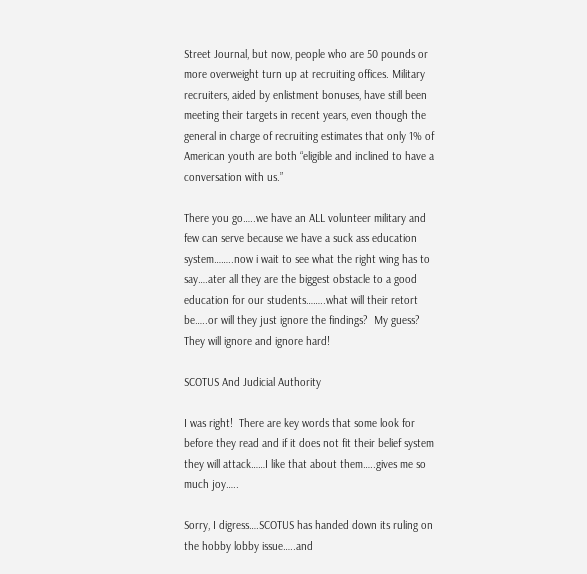Street Journal, but now, people who are 50 pounds or more overweight turn up at recruiting offices. Military recruiters, aided by enlistment bonuses, have still been meeting their targets in recent years, even though the general in charge of recruiting estimates that only 1% of American youth are both “eligible and inclined to have a conversation with us.”

There you go…..we have an ALL volunteer military and few can serve because we have a suck ass education system……..now i wait to see what the right wing has to say….ater all they are the biggest obstacle to a good education for our students……..what will their retort be…..or will they just ignore the findings?  My guess?  They will ignore and ignore hard!

SCOTUS And Judicial Authority

I was right!  There are key words that some look for before they read and if it does not fit their belief system they will attack……I like that about them…..gives me so much joy…..

Sorry, I digress….SCOTUS has handed down its ruling on the hobby lobby issue…..and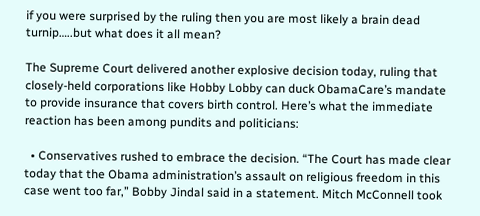if you were surprised by the ruling then you are most likely a brain dead turnip…..but what does it all mean?

The Supreme Court delivered another explosive decision today, ruling that closely-held corporations like Hobby Lobby can duck ObamaCare’s mandate to provide insurance that covers birth control. Here’s what the immediate reaction has been among pundits and politicians:

  • Conservatives rushed to embrace the decision. “The Court has made clear today that the Obama administration’s assault on religious freedom in this case went too far,” Bobby Jindal said in a statement. Mitch McConnell took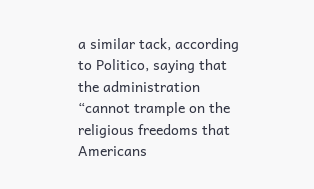a similar tack, according to Politico, saying that the administration “cannot trample on the religious freedoms that Americans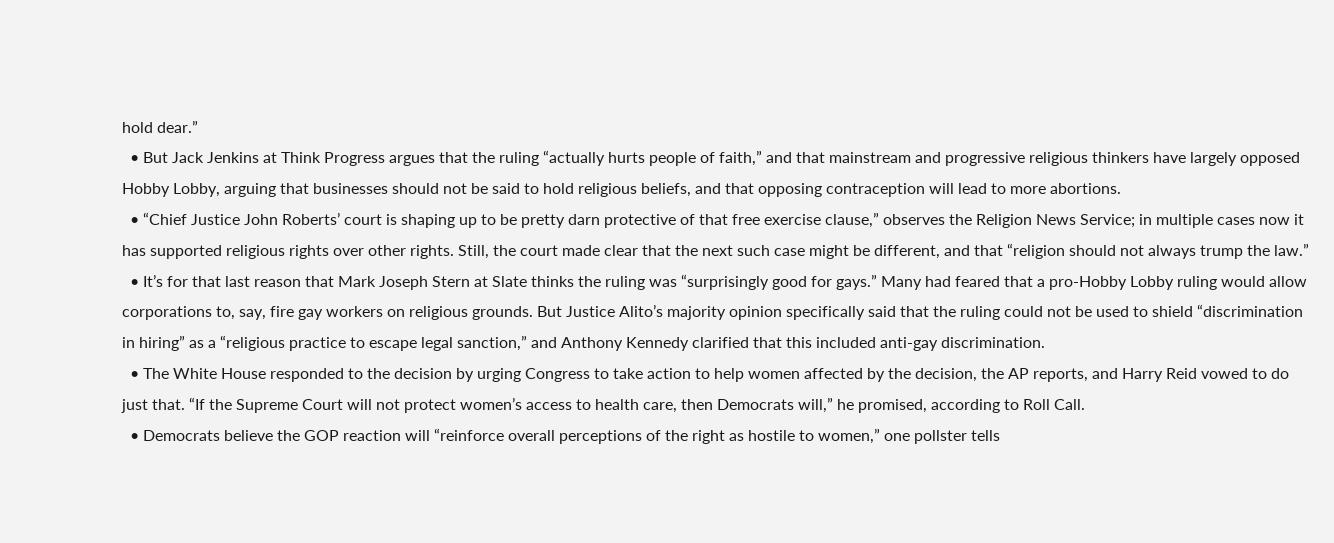hold dear.”
  • But Jack Jenkins at Think Progress argues that the ruling “actually hurts people of faith,” and that mainstream and progressive religious thinkers have largely opposed Hobby Lobby, arguing that businesses should not be said to hold religious beliefs, and that opposing contraception will lead to more abortions.
  • “Chief Justice John Roberts’ court is shaping up to be pretty darn protective of that free exercise clause,” observes the Religion News Service; in multiple cases now it has supported religious rights over other rights. Still, the court made clear that the next such case might be different, and that “religion should not always trump the law.”
  • It’s for that last reason that Mark Joseph Stern at Slate thinks the ruling was “surprisingly good for gays.” Many had feared that a pro-Hobby Lobby ruling would allow corporations to, say, fire gay workers on religious grounds. But Justice Alito’s majority opinion specifically said that the ruling could not be used to shield “discrimination in hiring” as a “religious practice to escape legal sanction,” and Anthony Kennedy clarified that this included anti-gay discrimination.
  • The White House responded to the decision by urging Congress to take action to help women affected by the decision, the AP reports, and Harry Reid vowed to do just that. “If the Supreme Court will not protect women’s access to health care, then Democrats will,” he promised, according to Roll Call.
  • Democrats believe the GOP reaction will “reinforce overall perceptions of the right as hostile to women,” one pollster tells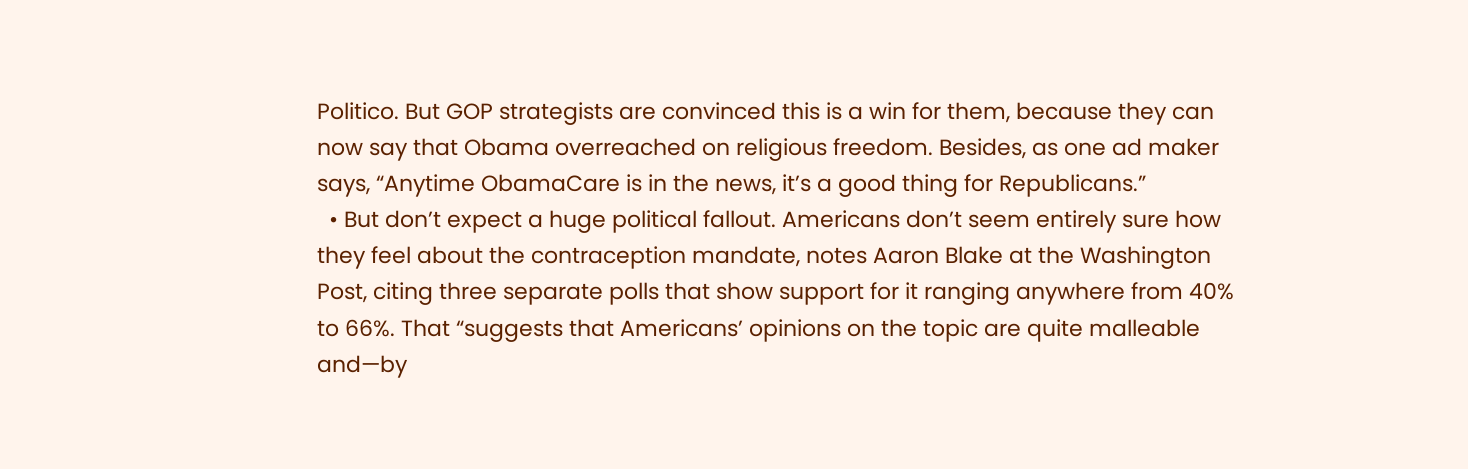Politico. But GOP strategists are convinced this is a win for them, because they can now say that Obama overreached on religious freedom. Besides, as one ad maker says, “Anytime ObamaCare is in the news, it’s a good thing for Republicans.”
  • But don’t expect a huge political fallout. Americans don’t seem entirely sure how they feel about the contraception mandate, notes Aaron Blake at the Washington Post, citing three separate polls that show support for it ranging anywhere from 40% to 66%. That “suggests that Americans’ opinions on the topic are quite malleable and—by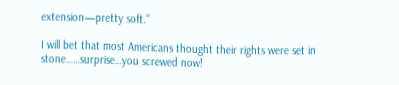extension—pretty soft.”

I will bet that most Americans thought their rights were set in stone……surprise…you screwed now!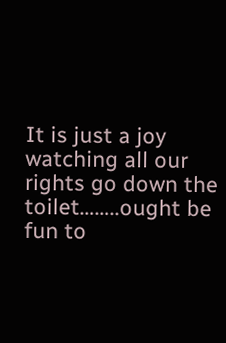It is just a joy watching all our rights go down the toilet……..ought be fun to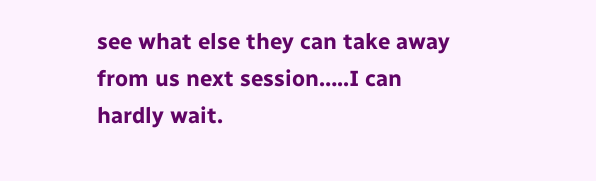see what else they can take away from us next session…..I can hardly wait.